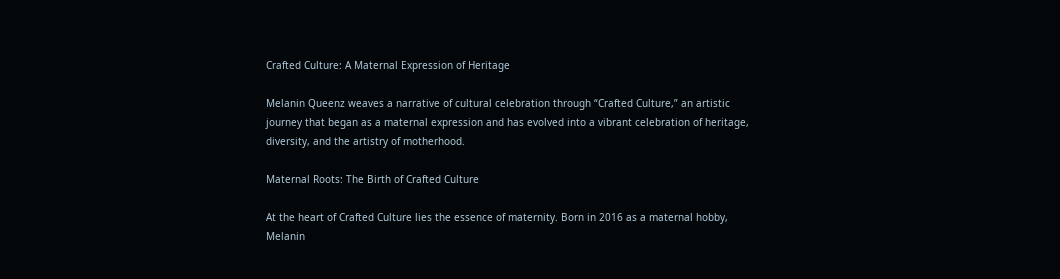Crafted Culture: A Maternal Expression of Heritage

Melanin Queenz weaves a narrative of cultural celebration through “Crafted Culture,” an artistic journey that began as a maternal expression and has evolved into a vibrant celebration of heritage, diversity, and the artistry of motherhood.

Maternal Roots: The Birth of Crafted Culture

At the heart of Crafted Culture lies the essence of maternity. Born in 2016 as a maternal hobby, Melanin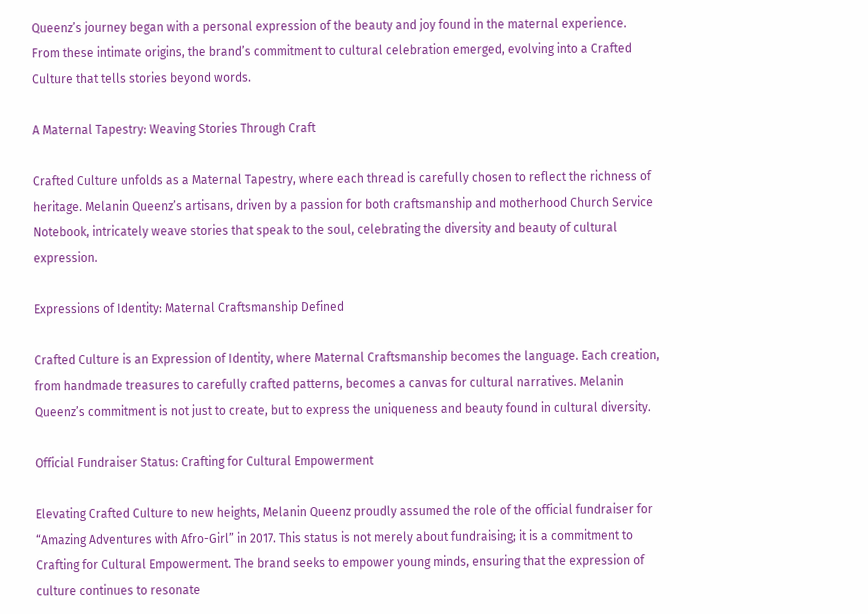Queenz’s journey began with a personal expression of the beauty and joy found in the maternal experience. From these intimate origins, the brand’s commitment to cultural celebration emerged, evolving into a Crafted Culture that tells stories beyond words.

A Maternal Tapestry: Weaving Stories Through Craft

Crafted Culture unfolds as a Maternal Tapestry, where each thread is carefully chosen to reflect the richness of heritage. Melanin Queenz’s artisans, driven by a passion for both craftsmanship and motherhood Church Service Notebook, intricately weave stories that speak to the soul, celebrating the diversity and beauty of cultural expression.

Expressions of Identity: Maternal Craftsmanship Defined

Crafted Culture is an Expression of Identity, where Maternal Craftsmanship becomes the language. Each creation, from handmade treasures to carefully crafted patterns, becomes a canvas for cultural narratives. Melanin Queenz’s commitment is not just to create, but to express the uniqueness and beauty found in cultural diversity.

Official Fundraiser Status: Crafting for Cultural Empowerment

Elevating Crafted Culture to new heights, Melanin Queenz proudly assumed the role of the official fundraiser for “Amazing Adventures with Afro-Girl” in 2017. This status is not merely about fundraising; it is a commitment to Crafting for Cultural Empowerment. The brand seeks to empower young minds, ensuring that the expression of culture continues to resonate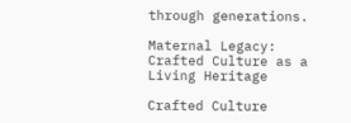through generations.

Maternal Legacy: Crafted Culture as a Living Heritage

Crafted Culture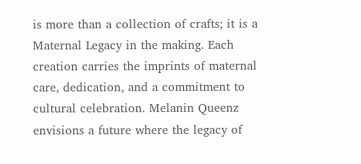is more than a collection of crafts; it is a Maternal Legacy in the making. Each creation carries the imprints of maternal care, dedication, and a commitment to cultural celebration. Melanin Queenz envisions a future where the legacy of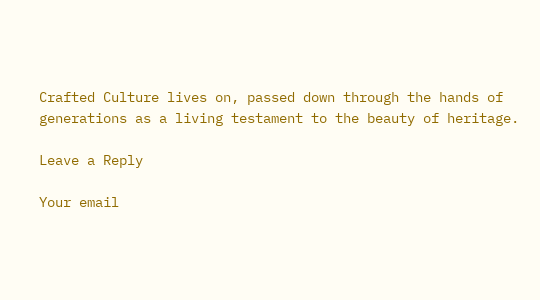Crafted Culture lives on, passed down through the hands of generations as a living testament to the beauty of heritage.

Leave a Reply

Your email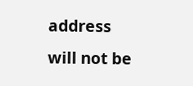address will not be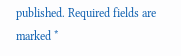published. Required fields are marked *